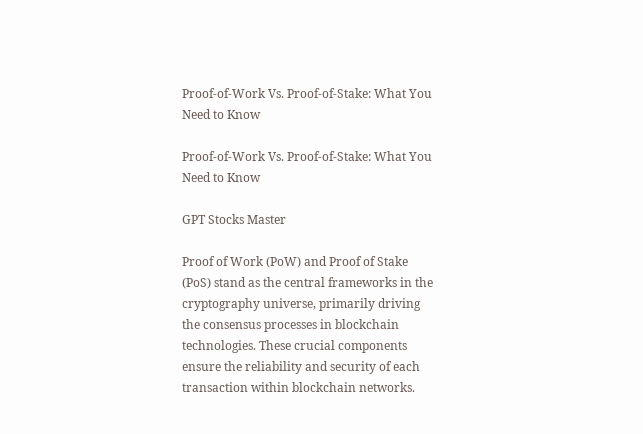Proof-of-Work Vs. Proof-of-Stake: What You Need to Know

Proof-of-Work Vs. Proof-of-Stake: What You Need to Know

GPT Stocks Master

Proof of Work (PoW) and Proof of Stake (PoS) stand as the central frameworks in the cryptography universe, primarily driving the consensus processes in blockchain technologies. These crucial components ensure the reliability and security of each transaction within blockchain networks.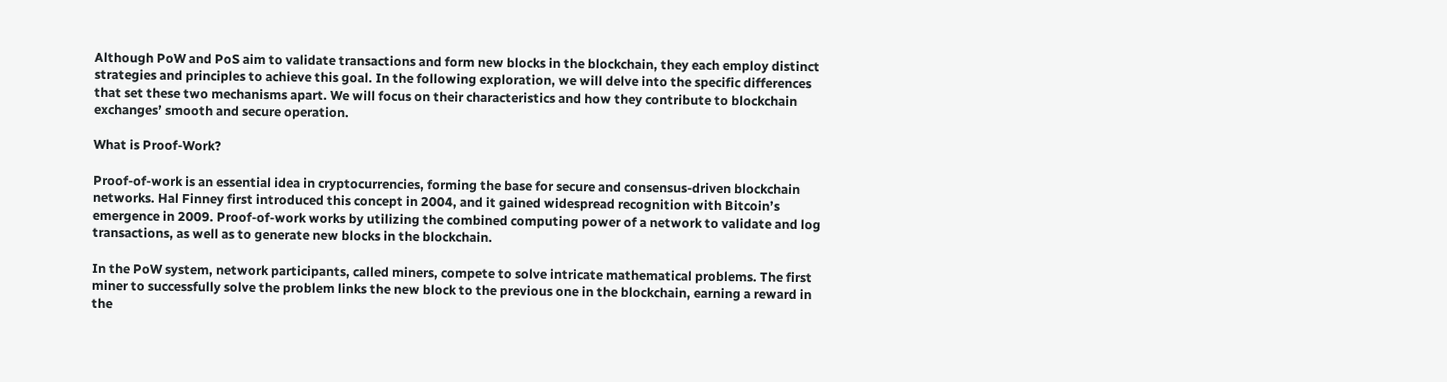Although PoW and PoS aim to validate transactions and form new blocks in the blockchain, they each employ distinct strategies and principles to achieve this goal. In the following exploration, we will delve into the specific differences that set these two mechanisms apart. We will focus on their characteristics and how they contribute to blockchain exchanges’ smooth and secure operation.

What is Proof-Work?

Proof-of-work is an essential idea in cryptocurrencies, forming the base for secure and consensus-driven blockchain networks. Hal Finney first introduced this concept in 2004, and it gained widespread recognition with Bitcoin’s emergence in 2009. Proof-of-work works by utilizing the combined computing power of a network to validate and log transactions, as well as to generate new blocks in the blockchain.

In the PoW system, network participants, called miners, compete to solve intricate mathematical problems. The first miner to successfully solve the problem links the new block to the previous one in the blockchain, earning a reward in the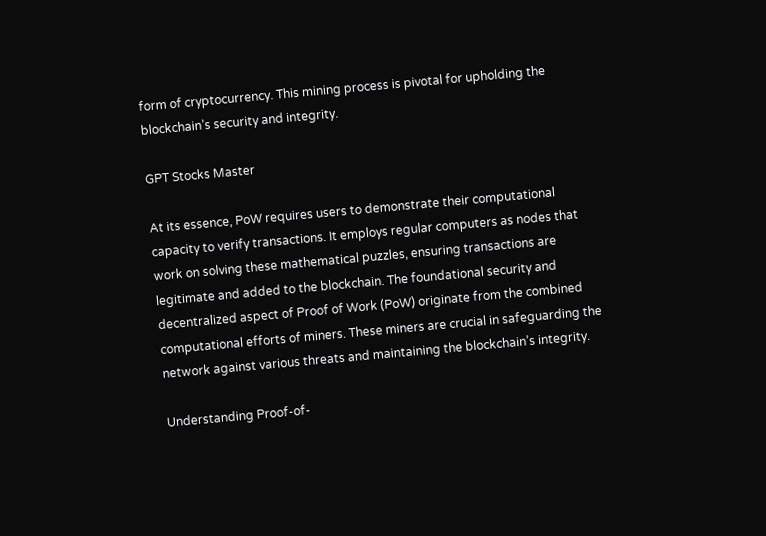form of cryptocurrency. This mining process is pivotal for upholding the blockchain’s security and integrity.

GPT Stocks Master

At its essence, PoW requires users to demonstrate their computational capacity to verify transactions. It employs regular computers as nodes that work on solving these mathematical puzzles, ensuring transactions are legitimate and added to the blockchain. The foundational security and decentralized aspect of Proof of Work (PoW) originate from the combined computational efforts of miners. These miners are crucial in safeguarding the network against various threats and maintaining the blockchain’s integrity.

Understanding Proof-of-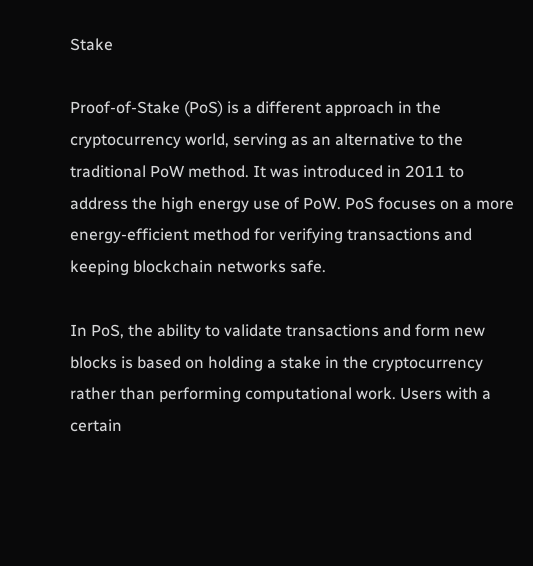Stake

Proof-of-Stake (PoS) is a different approach in the cryptocurrency world, serving as an alternative to the traditional PoW method. It was introduced in 2011 to address the high energy use of PoW. PoS focuses on a more energy-efficient method for verifying transactions and keeping blockchain networks safe.

In PoS, the ability to validate transactions and form new blocks is based on holding a stake in the cryptocurrency rather than performing computational work. Users with a certain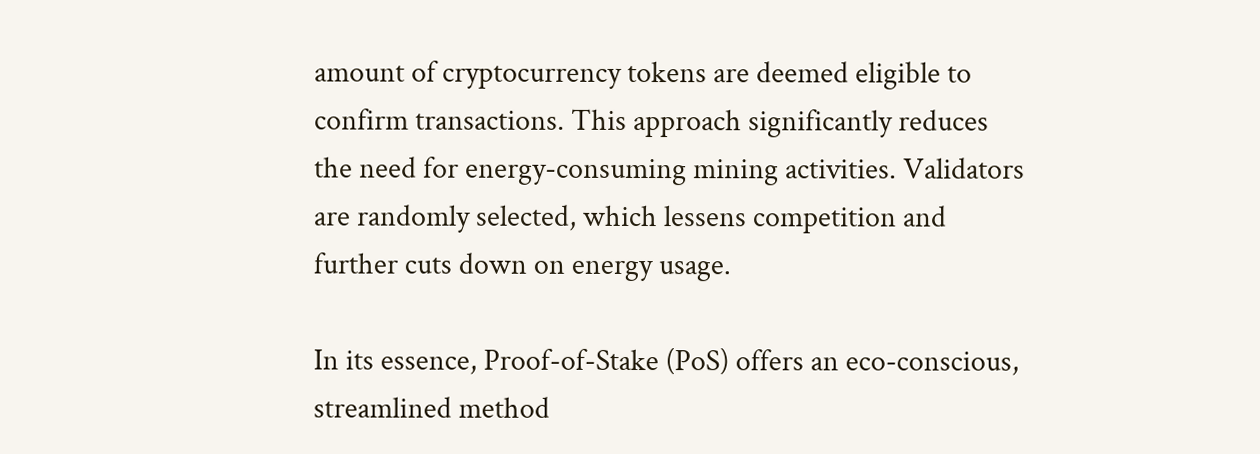amount of cryptocurrency tokens are deemed eligible to confirm transactions. This approach significantly reduces the need for energy-consuming mining activities. Validators are randomly selected, which lessens competition and further cuts down on energy usage.

In its essence, Proof-of-Stake (PoS) offers an eco-conscious, streamlined method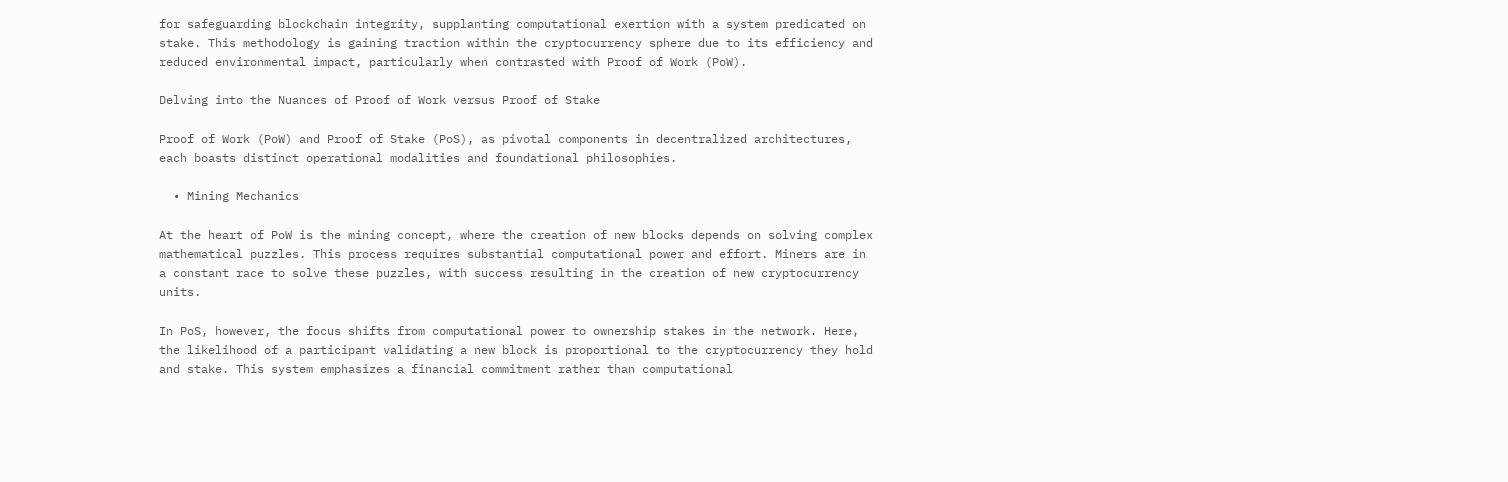for safeguarding blockchain integrity, supplanting computational exertion with a system predicated on stake. This methodology is gaining traction within the cryptocurrency sphere due to its efficiency and reduced environmental impact, particularly when contrasted with Proof of Work (PoW).

Delving into the Nuances of Proof of Work versus Proof of Stake

Proof of Work (PoW) and Proof of Stake (PoS), as pivotal components in decentralized architectures, each boasts distinct operational modalities and foundational philosophies.

  • Mining Mechanics

At the heart of PoW is the mining concept, where the creation of new blocks depends on solving complex mathematical puzzles. This process requires substantial computational power and effort. Miners are in a constant race to solve these puzzles, with success resulting in the creation of new cryptocurrency units.

In PoS, however, the focus shifts from computational power to ownership stakes in the network. Here, the likelihood of a participant validating a new block is proportional to the cryptocurrency they hold and stake. This system emphasizes a financial commitment rather than computational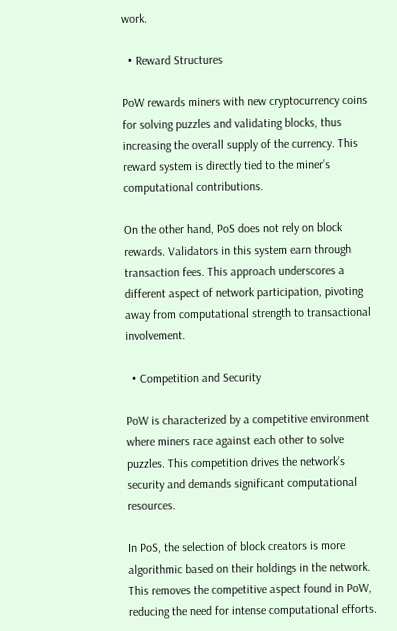work.

  • Reward Structures

PoW rewards miners with new cryptocurrency coins for solving puzzles and validating blocks, thus increasing the overall supply of the currency. This reward system is directly tied to the miner’s computational contributions.

On the other hand, PoS does not rely on block rewards. Validators in this system earn through transaction fees. This approach underscores a different aspect of network participation, pivoting away from computational strength to transactional involvement.

  • Competition and Security

PoW is characterized by a competitive environment where miners race against each other to solve puzzles. This competition drives the network’s security and demands significant computational resources.

In PoS, the selection of block creators is more algorithmic based on their holdings in the network. This removes the competitive aspect found in PoW, reducing the need for intense computational efforts.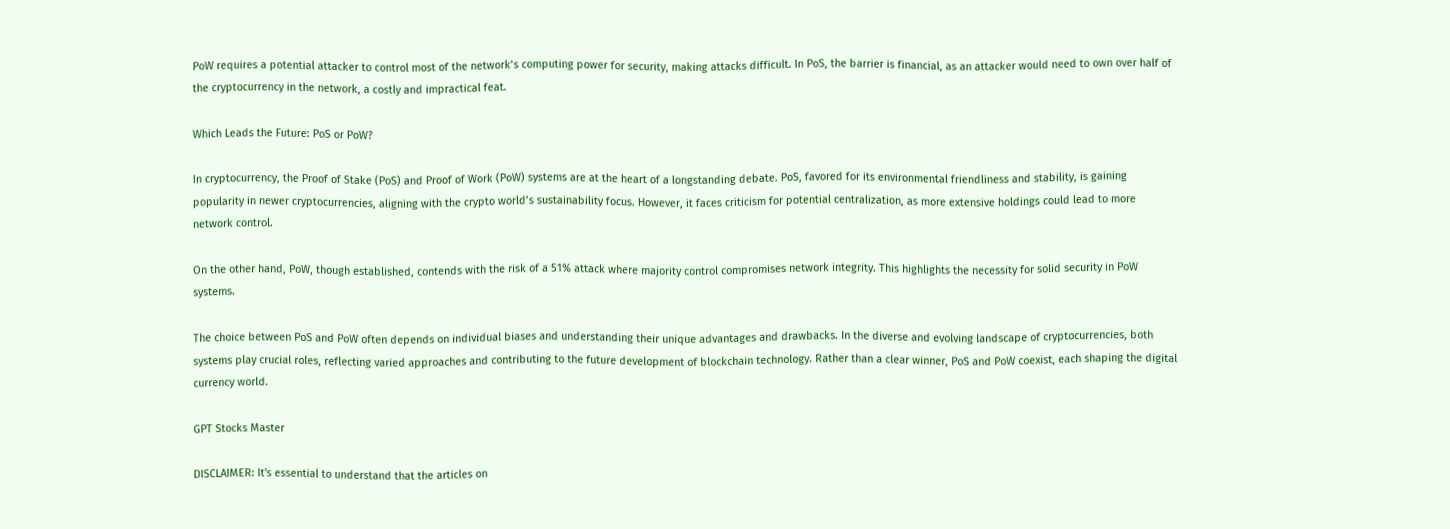PoW requires a potential attacker to control most of the network’s computing power for security, making attacks difficult. In PoS, the barrier is financial, as an attacker would need to own over half of the cryptocurrency in the network, a costly and impractical feat.

Which Leads the Future: PoS or PoW?

In cryptocurrency, the Proof of Stake (PoS) and Proof of Work (PoW) systems are at the heart of a longstanding debate. PoS, favored for its environmental friendliness and stability, is gaining popularity in newer cryptocurrencies, aligning with the crypto world’s sustainability focus. However, it faces criticism for potential centralization, as more extensive holdings could lead to more network control.

On the other hand, PoW, though established, contends with the risk of a 51% attack where majority control compromises network integrity. This highlights the necessity for solid security in PoW systems.

The choice between PoS and PoW often depends on individual biases and understanding their unique advantages and drawbacks. In the diverse and evolving landscape of cryptocurrencies, both systems play crucial roles, reflecting varied approaches and contributing to the future development of blockchain technology. Rather than a clear winner, PoS and PoW coexist, each shaping the digital currency world.

GPT Stocks Master

DISCLAIMER: It's essential to understand that the articles on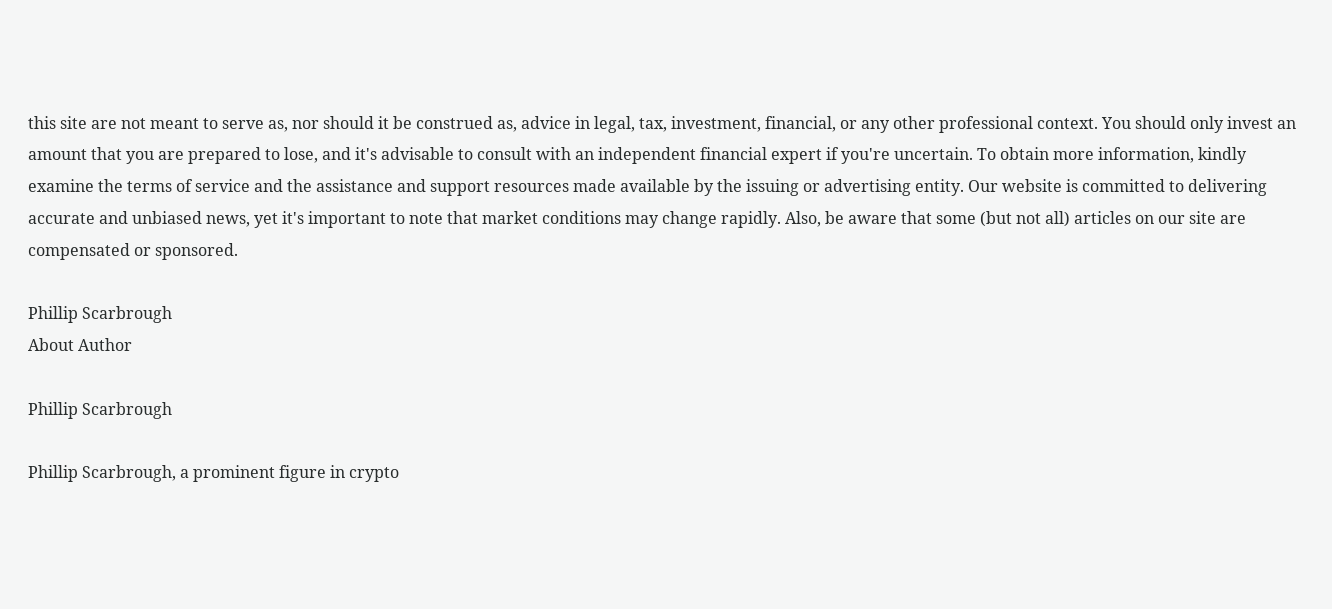this site are not meant to serve as, nor should it be construed as, advice in legal, tax, investment, financial, or any other professional context. You should only invest an amount that you are prepared to lose, and it's advisable to consult with an independent financial expert if you're uncertain. To obtain more information, kindly examine the terms of service and the assistance and support resources made available by the issuing or advertising entity. Our website is committed to delivering accurate and unbiased news, yet it's important to note that market conditions may change rapidly. Also, be aware that some (but not all) articles on our site are compensated or sponsored.

Phillip Scarbrough
About Author

Phillip Scarbrough

Phillip Scarbrough, a prominent figure in crypto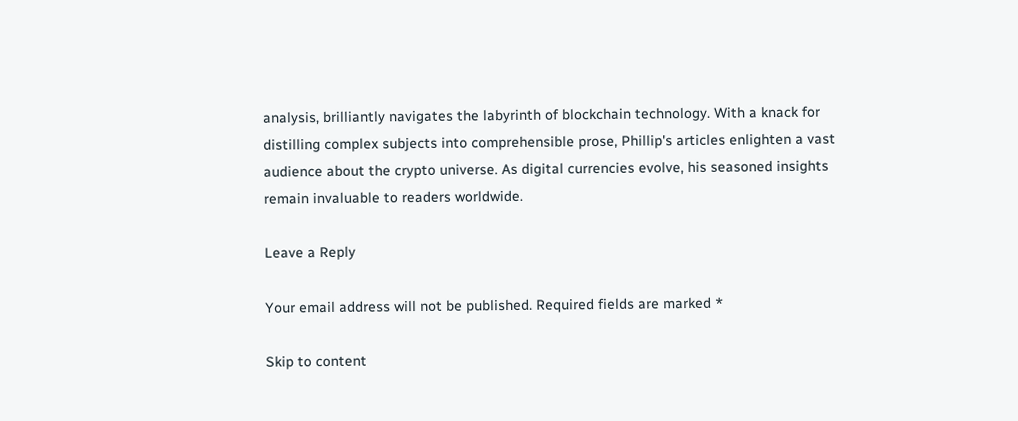analysis, brilliantly navigates the labyrinth of blockchain technology. With a knack for distilling complex subjects into comprehensible prose, Phillip's articles enlighten a vast audience about the crypto universe. As digital currencies evolve, his seasoned insights remain invaluable to readers worldwide.

Leave a Reply

Your email address will not be published. Required fields are marked *

Skip to content